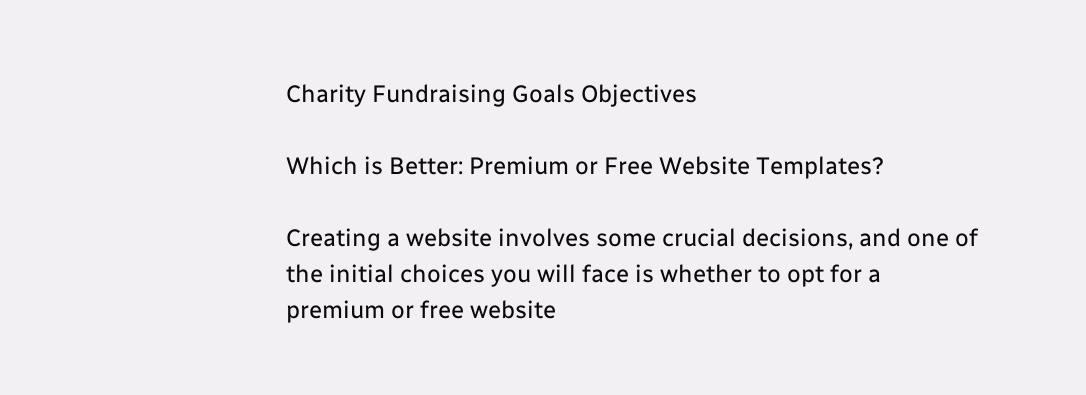Charity Fundraising Goals Objectives

Which is Better: Premium or Free Website Templates?

Creating a website involves some crucial decisions, and one of the initial choices you will face is whether to opt for a premium or free website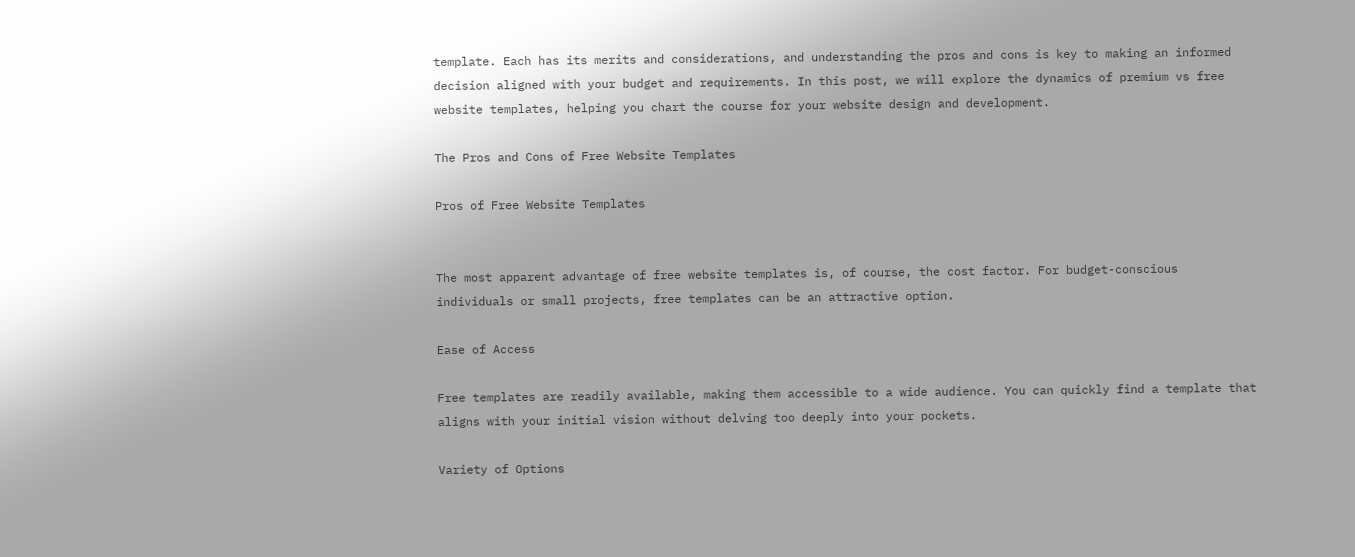template. Each has its merits and considerations, and understanding the pros and cons is key to making an informed decision aligned with your budget and requirements. In this post, we will explore the dynamics of premium vs free website templates, helping you chart the course for your website design and development.

The Pros and Cons of Free Website Templates

Pros of Free Website Templates


The most apparent advantage of free website templates is, of course, the cost factor. For budget-conscious individuals or small projects, free templates can be an attractive option.

Ease of Access

Free templates are readily available, making them accessible to a wide audience. You can quickly find a template that aligns with your initial vision without delving too deeply into your pockets.

Variety of Options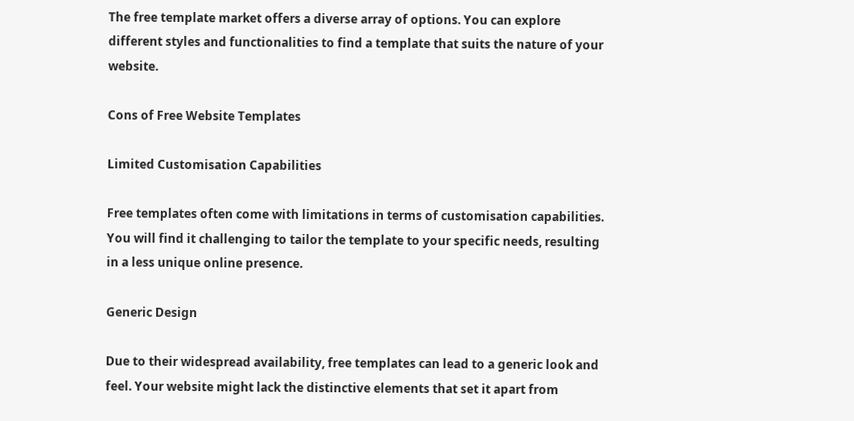The free template market offers a diverse array of options. You can explore different styles and functionalities to find a template that suits the nature of your website.

Cons of Free Website Templates

Limited Customisation Capabilities

Free templates often come with limitations in terms of customisation capabilities. You will find it challenging to tailor the template to your specific needs, resulting in a less unique online presence.

Generic Design

Due to their widespread availability, free templates can lead to a generic look and feel. Your website might lack the distinctive elements that set it apart from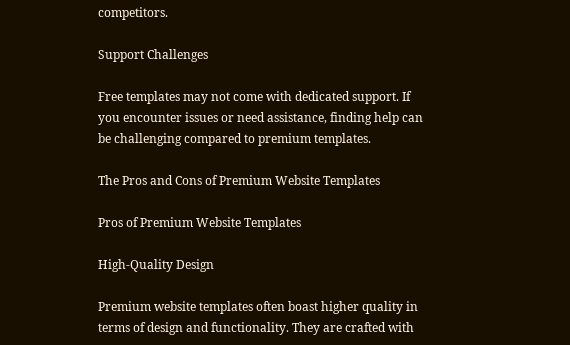competitors.

Support Challenges

Free templates may not come with dedicated support. If you encounter issues or need assistance, finding help can be challenging compared to premium templates.

The Pros and Cons of Premium Website Templates

Pros of Premium Website Templates

High-Quality Design

Premium website templates often boast higher quality in terms of design and functionality. They are crafted with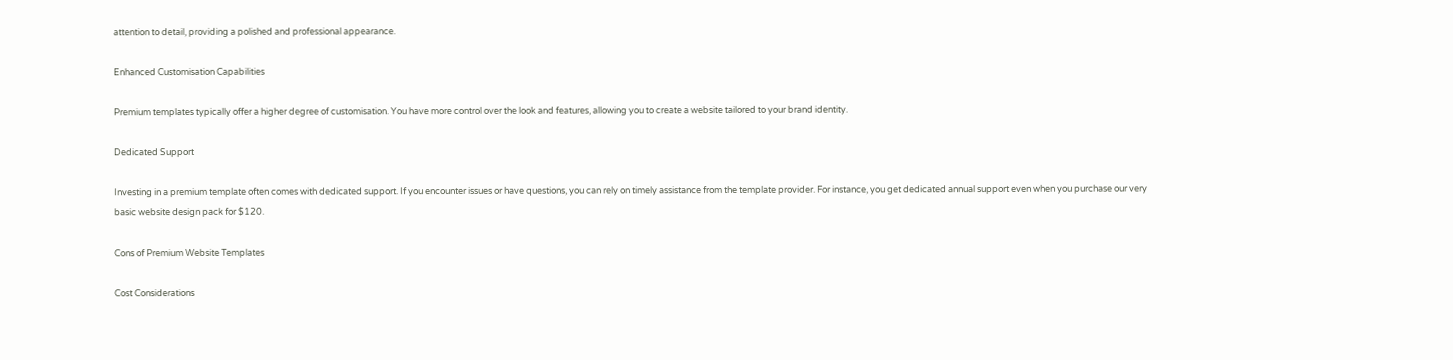attention to detail, providing a polished and professional appearance.

Enhanced Customisation Capabilities

Premium templates typically offer a higher degree of customisation. You have more control over the look and features, allowing you to create a website tailored to your brand identity.

Dedicated Support

Investing in a premium template often comes with dedicated support. If you encounter issues or have questions, you can rely on timely assistance from the template provider. For instance, you get dedicated annual support even when you purchase our very basic website design pack for $120.

Cons of Premium Website Templates

Cost Considerations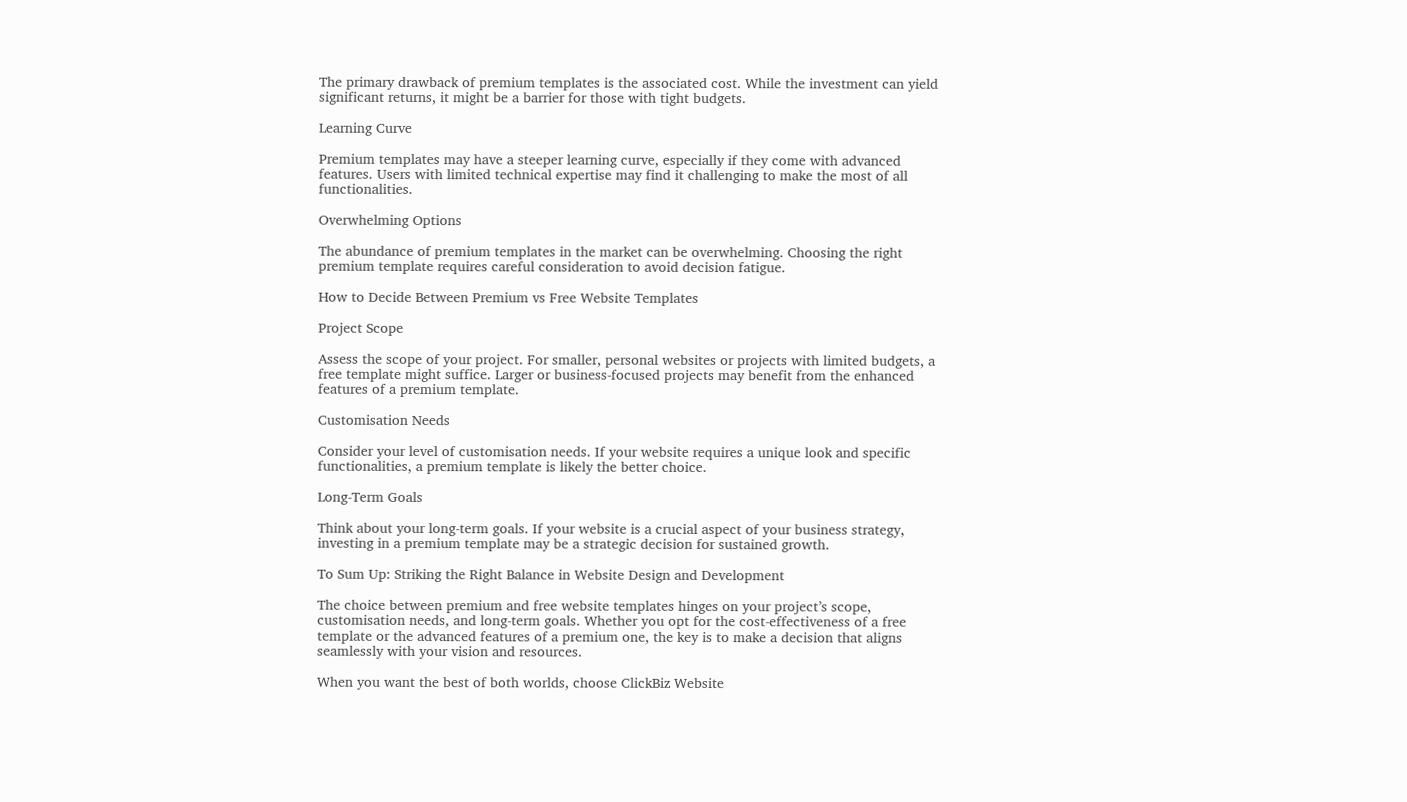The primary drawback of premium templates is the associated cost. While the investment can yield significant returns, it might be a barrier for those with tight budgets.

Learning Curve

Premium templates may have a steeper learning curve, especially if they come with advanced features. Users with limited technical expertise may find it challenging to make the most of all functionalities.

Overwhelming Options

The abundance of premium templates in the market can be overwhelming. Choosing the right premium template requires careful consideration to avoid decision fatigue.

How to Decide Between Premium vs Free Website Templates

Project Scope

Assess the scope of your project. For smaller, personal websites or projects with limited budgets, a free template might suffice. Larger or business-focused projects may benefit from the enhanced features of a premium template.

Customisation Needs

Consider your level of customisation needs. If your website requires a unique look and specific functionalities, a premium template is likely the better choice.

Long-Term Goals

Think about your long-term goals. If your website is a crucial aspect of your business strategy, investing in a premium template may be a strategic decision for sustained growth.

To Sum Up: Striking the Right Balance in Website Design and Development

The choice between premium and free website templates hinges on your project’s scope, customisation needs, and long-term goals. Whether you opt for the cost-effectiveness of a free template or the advanced features of a premium one, the key is to make a decision that aligns seamlessly with your vision and resources.

When you want the best of both worlds, choose ClickBiz Website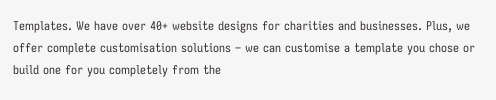Templates. We have over 40+ website designs for charities and businesses. Plus, we offer complete customisation solutions – we can customise a template you chose or build one for you completely from the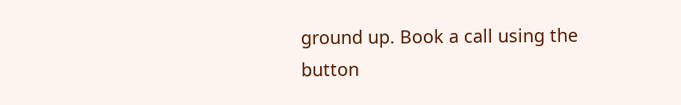ground up. Book a call using the button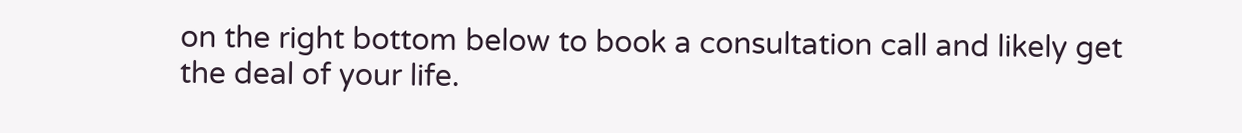on the right bottom below to book a consultation call and likely get the deal of your life.